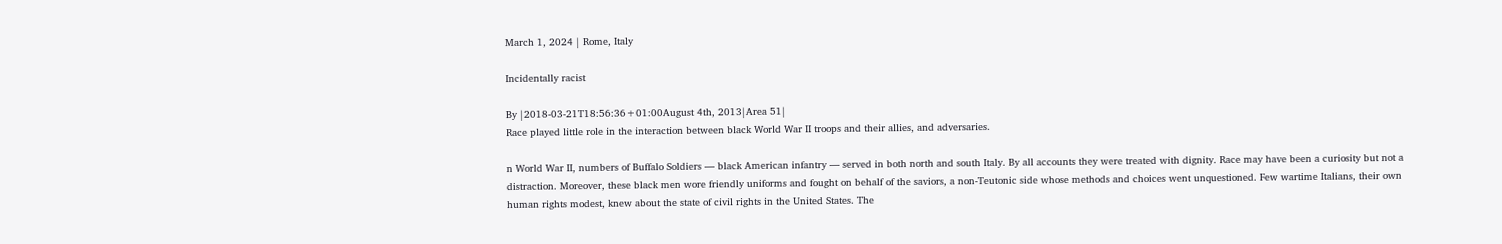March 1, 2024 | Rome, Italy

Incidentally racist

By |2018-03-21T18:56:36+01:00August 4th, 2013|Area 51|
Race played little role in the interaction between black World War II troops and their allies, and adversaries.

n World War II, numbers of Buffalo Soldiers — black American infantry — served in both north and south Italy. By all accounts they were treated with dignity. Race may have been a curiosity but not a distraction. Moreover, these black men wore friendly uniforms and fought on behalf of the saviors, a non-Teutonic side whose methods and choices went unquestioned. Few wartime Italians, their own human rights modest, knew about the state of civil rights in the United States. The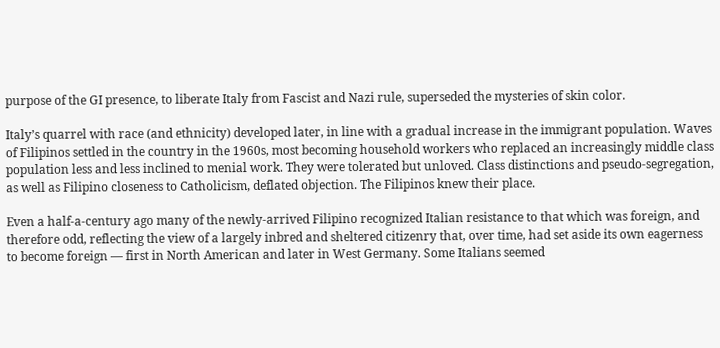purpose of the GI presence, to liberate Italy from Fascist and Nazi rule, superseded the mysteries of skin color.

Italy’s quarrel with race (and ethnicity) developed later, in line with a gradual increase in the immigrant population. Waves of Filipinos settled in the country in the 1960s, most becoming household workers who replaced an increasingly middle class population less and less inclined to menial work. They were tolerated but unloved. Class distinctions and pseudo-segregation, as well as Filipino closeness to Catholicism, deflated objection. The Filipinos knew their place.

Even a half-a-century ago many of the newly-arrived Filipino recognized Italian resistance to that which was foreign, and therefore odd, reflecting the view of a largely inbred and sheltered citizenry that, over time, had set aside its own eagerness to become foreign — first in North American and later in West Germany. Some Italians seemed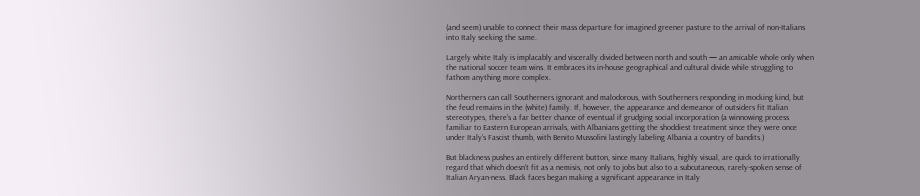(and seem) unable to connect their mass departure for imagined greener pasture to the arrival of non-Italians into Italy seeking the same.

Largely white Italy is implacably and viscerally divided between north and south — an amicable whole only when the national soccer team wins. It embraces its in-house geographical and cultural divide while struggling to fathom anything more complex.

Northerners can call Southerners ignorant and malodorous, with Southerners responding in mocking kind, but the feud remains in the (white) family. If, however, the appearance and demeanor of outsiders fit Italian stereotypes, there’s a far better chance of eventual if grudging social incorporation (a winnowing process familiar to Eastern European arrivals, with Albanians getting the shoddiest treatment since they were once under Italy’s Fascist thumb, with Benito Mussolini lastingly labeling Albania a country of bandits.)

But blackness pushes an entirely different button, since many Italians, highly visual, are quick to irrationally regard that which doesn’t fit as a nemisis, not only to jobs but also to a subcutaneous, rarely-spoken sense of Italian Aryan-ness. Black faces began making a significant appearance in Italy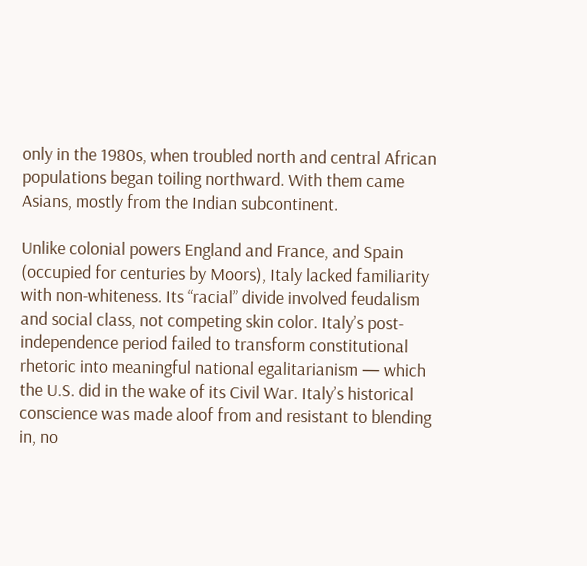only in the 1980s, when troubled north and central African populations began toiling northward. With them came Asians, mostly from the Indian subcontinent.

Unlike colonial powers England and France, and Spain (occupied for centuries by Moors), Italy lacked familiarity with non-whiteness. Its “racial” divide involved feudalism and social class, not competing skin color. Italy’s post-independence period failed to transform constitutional rhetoric into meaningful national egalitarianism — which the U.S. did in the wake of its Civil War. Italy’s historical conscience was made aloof from and resistant to blending in, no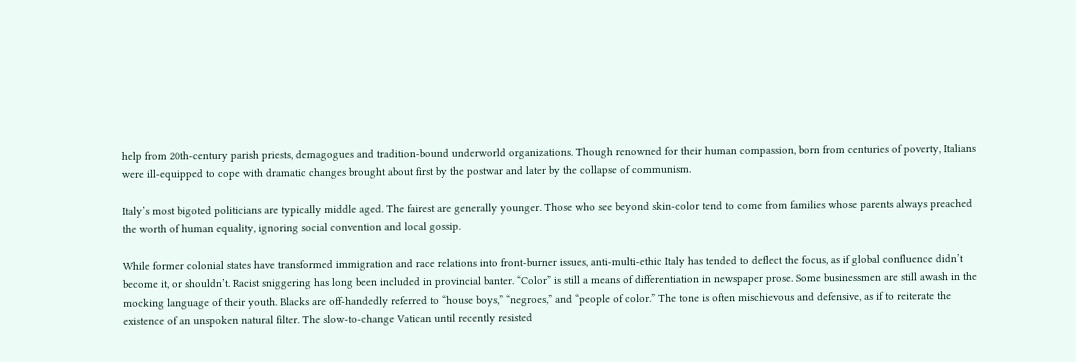help from 20th-century parish priests, demagogues and tradition-bound underworld organizations. Though renowned for their human compassion, born from centuries of poverty, Italians were ill-equipped to cope with dramatic changes brought about first by the postwar and later by the collapse of communism.

Italy’s most bigoted politicians are typically middle aged. The fairest are generally younger. Those who see beyond skin-color tend to come from families whose parents always preached the worth of human equality, ignoring social convention and local gossip.

While former colonial states have transformed immigration and race relations into front-burner issues, anti-multi-ethic Italy has tended to deflect the focus, as if global confluence didn’t become it, or shouldn’t. Racist sniggering has long been included in provincial banter. “Color” is still a means of differentiation in newspaper prose. Some businessmen are still awash in the mocking language of their youth. Blacks are off-handedly referred to “house boys,” “negroes,” and “people of color.” The tone is often mischievous and defensive, as if to reiterate the existence of an unspoken natural filter. The slow-to-change Vatican until recently resisted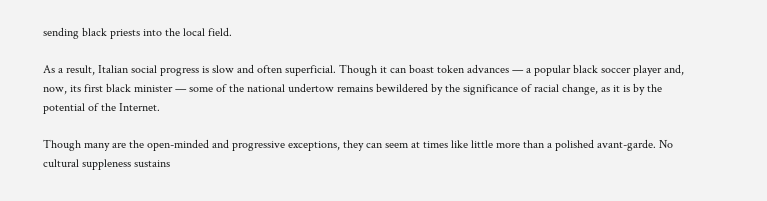sending black priests into the local field.

As a result, Italian social progress is slow and often superficial. Though it can boast token advances — a popular black soccer player and, now, its first black minister — some of the national undertow remains bewildered by the significance of racial change, as it is by the potential of the Internet.

Though many are the open-minded and progressive exceptions, they can seem at times like little more than a polished avant-garde. No cultural suppleness sustains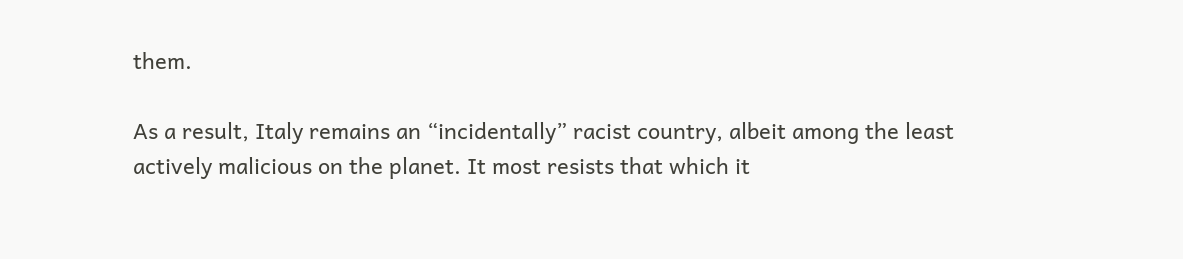them.

As a result, Italy remains an “incidentally” racist country, albeit among the least actively malicious on the planet. It most resists that which it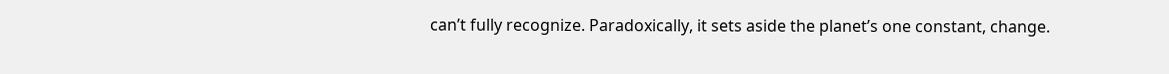can’t fully recognize. Paradoxically, it sets aside the planet’s one constant, change.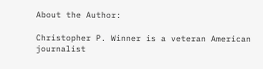About the Author:

Christopher P. Winner is a veteran American journalist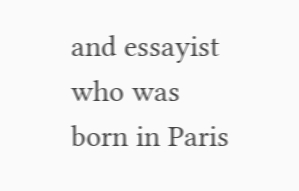and essayist who was born in Paris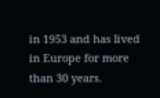in 1953 and has lived in Europe for more than 30 years.